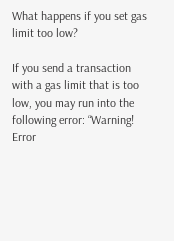What happens if you set gas limit too low?

If you send a transaction with a gas limit that is too low, you may run into the following error: “Warning! Error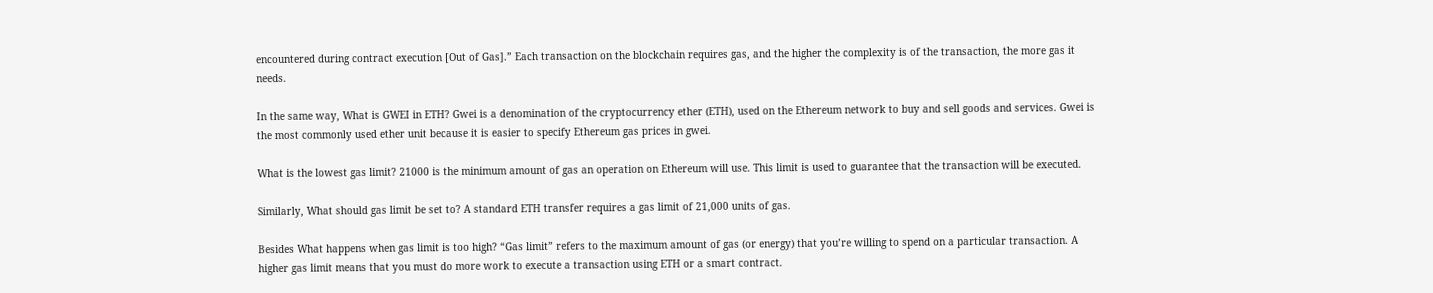encountered during contract execution [Out of Gas].” Each transaction on the blockchain requires gas, and the higher the complexity is of the transaction, the more gas it needs.

In the same way, What is GWEI in ETH? Gwei is a denomination of the cryptocurrency ether (ETH), used on the Ethereum network to buy and sell goods and services. Gwei is the most commonly used ether unit because it is easier to specify Ethereum gas prices in gwei.

What is the lowest gas limit? 21000 is the minimum amount of gas an operation on Ethereum will use. This limit is used to guarantee that the transaction will be executed.

Similarly, What should gas limit be set to? A standard ETH transfer requires a gas limit of 21,000 units of gas.

Besides What happens when gas limit is too high? “Gas limit” refers to the maximum amount of gas (or energy) that you’re willing to spend on a particular transaction. A higher gas limit means that you must do more work to execute a transaction using ETH or a smart contract.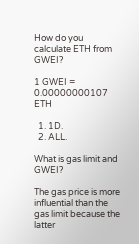How do you calculate ETH from GWEI?

1 GWEI = 0.00000000107 ETH

  1. 1D.
  2. ALL.

What is gas limit and GWEI?

The gas price is more influential than the gas limit because the latter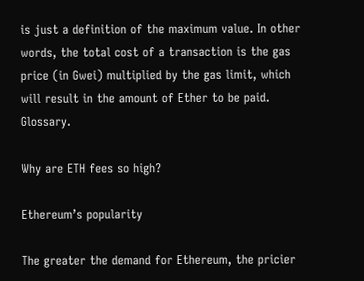is just a definition of the maximum value. In other words, the total cost of a transaction is the gas price (in Gwei) multiplied by the gas limit, which will result in the amount of Ether to be paid. Glossary.

Why are ETH fees so high?

Ethereum’s popularity

The greater the demand for Ethereum, the pricier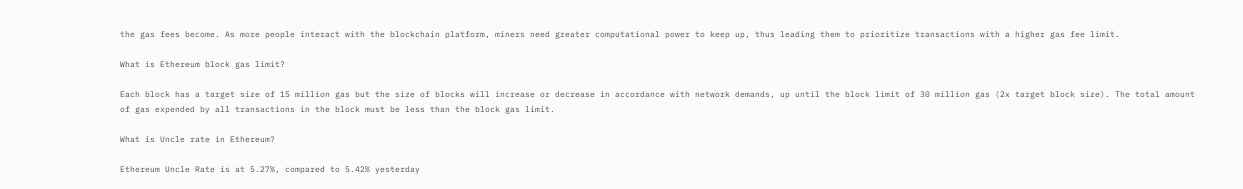the gas fees become. As more people interact with the blockchain platform, miners need greater computational power to keep up, thus leading them to prioritize transactions with a higher gas fee limit.

What is Ethereum block gas limit?

Each block has a target size of 15 million gas but the size of blocks will increase or decrease in accordance with network demands, up until the block limit of 30 million gas (2x target block size). The total amount of gas expended by all transactions in the block must be less than the block gas limit.

What is Uncle rate in Ethereum?

Ethereum Uncle Rate is at 5.27%, compared to 5.42% yesterday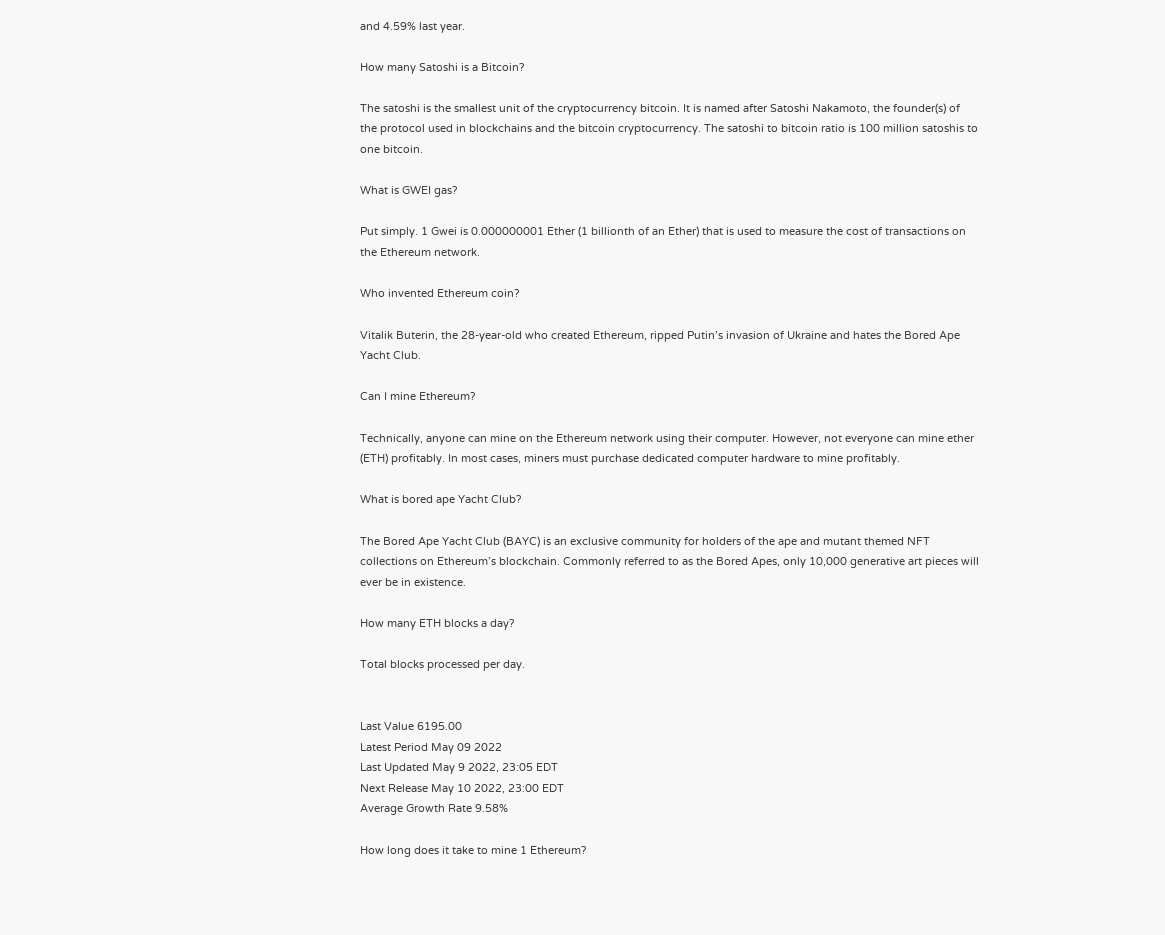and 4.59% last year.

How many Satoshi is a Bitcoin?

The satoshi is the smallest unit of the cryptocurrency bitcoin. It is named after Satoshi Nakamoto, the founder(s) of the protocol used in blockchains and the bitcoin cryptocurrency. The satoshi to bitcoin ratio is 100 million satoshis to one bitcoin.

What is GWEI gas?

Put simply. 1 Gwei is 0.000000001 Ether (1 billionth of an Ether) that is used to measure the cost of transactions on the Ethereum network.

Who invented Ethereum coin?

Vitalik Buterin, the 28-year-old who created Ethereum, ripped Putin’s invasion of Ukraine and hates the Bored Ape Yacht Club.

Can I mine Ethereum?

Technically, anyone can mine on the Ethereum network using their computer. However, not everyone can mine ether (ETH) profitably. In most cases, miners must purchase dedicated computer hardware to mine profitably.

What is bored ape Yacht Club?

The Bored Ape Yacht Club (BAYC) is an exclusive community for holders of the ape and mutant themed NFT collections on Ethereum’s blockchain. Commonly referred to as the Bored Apes, only 10,000 generative art pieces will ever be in existence.

How many ETH blocks a day?

Total blocks processed per day.


Last Value 6195.00
Latest Period May 09 2022
Last Updated May 9 2022, 23:05 EDT
Next Release May 10 2022, 23:00 EDT
Average Growth Rate 9.58%

How long does it take to mine 1 Ethereum?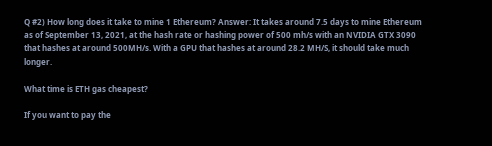Q #2) How long does it take to mine 1 Ethereum? Answer: It takes around 7.5 days to mine Ethereum as of September 13, 2021, at the hash rate or hashing power of 500 mh/s with an NVIDIA GTX 3090 that hashes at around 500MH/s. With a GPU that hashes at around 28.2 MH/S, it should take much longer.

What time is ETH gas cheapest?

If you want to pay the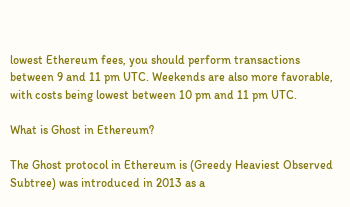lowest Ethereum fees, you should perform transactions between 9 and 11 pm UTC. Weekends are also more favorable, with costs being lowest between 10 pm and 11 pm UTC.

What is Ghost in Ethereum?

The Ghost protocol in Ethereum is (Greedy Heaviest Observed Subtree) was introduced in 2013 as a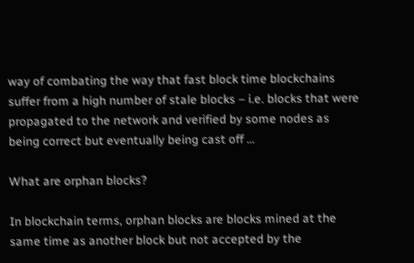way of combating the way that fast block time blockchains suffer from a high number of stale blocks – i.e. blocks that were propagated to the network and verified by some nodes as being correct but eventually being cast off …

What are orphan blocks?

In blockchain terms, orphan blocks are blocks mined at the same time as another block but not accepted by the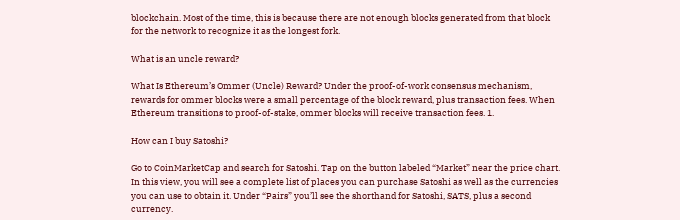blockchain. Most of the time, this is because there are not enough blocks generated from that block for the network to recognize it as the longest fork.

What is an uncle reward?

What Is Ethereum’s Ommer (Uncle) Reward? Under the proof-of-work consensus mechanism, rewards for ommer blocks were a small percentage of the block reward, plus transaction fees. When Ethereum transitions to proof-of-stake, ommer blocks will receive transaction fees. 1.

How can I buy Satoshi?

Go to CoinMarketCap and search for Satoshi. Tap on the button labeled “Market” near the price chart. In this view, you will see a complete list of places you can purchase Satoshi as well as the currencies you can use to obtain it. Under “Pairs” you’ll see the shorthand for Satoshi, SATS, plus a second currency.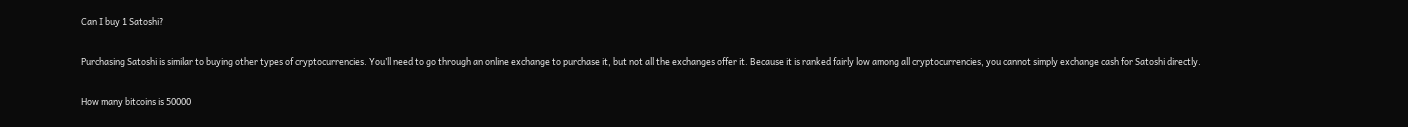Can I buy 1 Satoshi?

Purchasing Satoshi is similar to buying other types of cryptocurrencies. You’ll need to go through an online exchange to purchase it, but not all the exchanges offer it. Because it is ranked fairly low among all cryptocurrencies, you cannot simply exchange cash for Satoshi directly.

How many bitcoins is 50000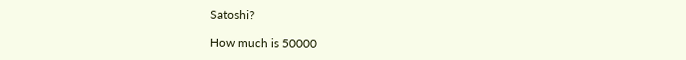Satoshi?

How much is 50000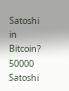Satoshi in Bitcoin? 50000 Satoshi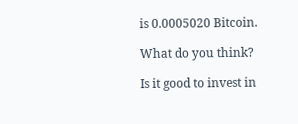is 0.0005020 Bitcoin.

What do you think?

Is it good to invest in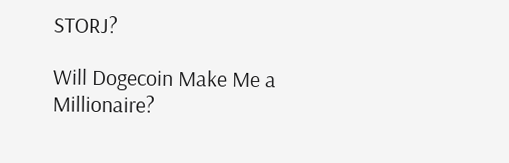STORJ?

Will Dogecoin Make Me a Millionaire?